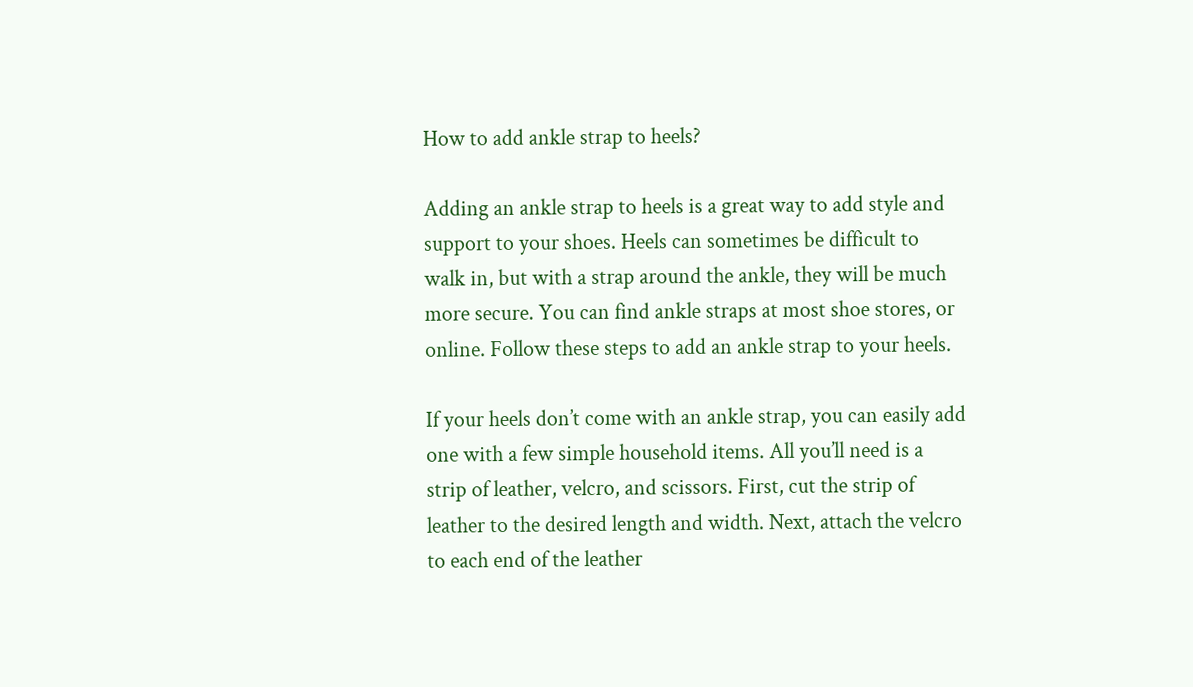How to add ankle strap to heels?

Adding an ankle strap to heels is a great way to add style and support to your shoes. Heels can sometimes be difficult to walk in, but with a strap around the ankle, they will be much more secure. You can find ankle straps at most shoe stores, or online. Follow these steps to add an ankle strap to your heels.

If your heels don’t come with an ankle strap, you can easily add one with a few simple household items. All you’ll need is a strip of leather, velcro, and scissors. First, cut the strip of leather to the desired length and width. Next, attach the velcro to each end of the leather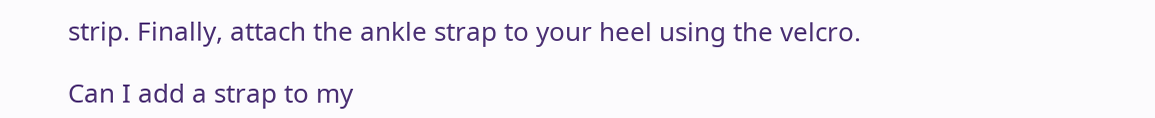strip. Finally, attach the ankle strap to your heel using the velcro.

Can I add a strap to my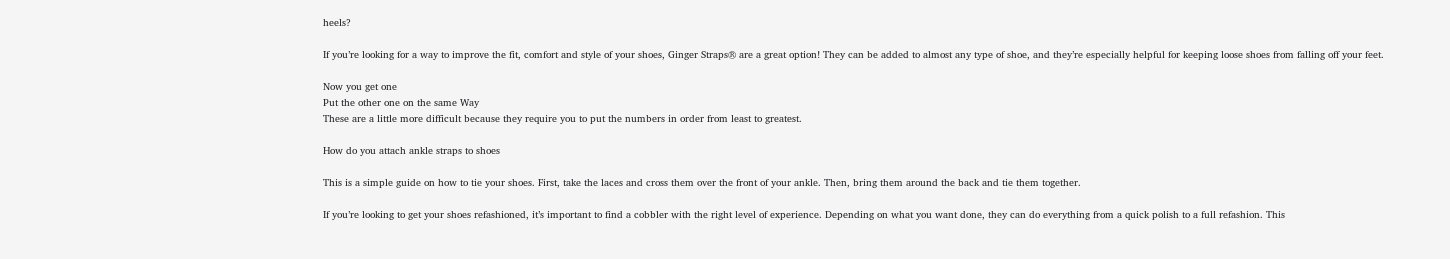heels?

If you’re looking for a way to improve the fit, comfort and style of your shoes, Ginger Straps® are a great option! They can be added to almost any type of shoe, and they’re especially helpful for keeping loose shoes from falling off your feet.

Now you get one
Put the other one on the same Way
These are a little more difficult because they require you to put the numbers in order from least to greatest.

How do you attach ankle straps to shoes

This is a simple guide on how to tie your shoes. First, take the laces and cross them over the front of your ankle. Then, bring them around the back and tie them together.

If you’re looking to get your shoes refashioned, it’s important to find a cobbler with the right level of experience. Depending on what you want done, they can do everything from a quick polish to a full refashion. This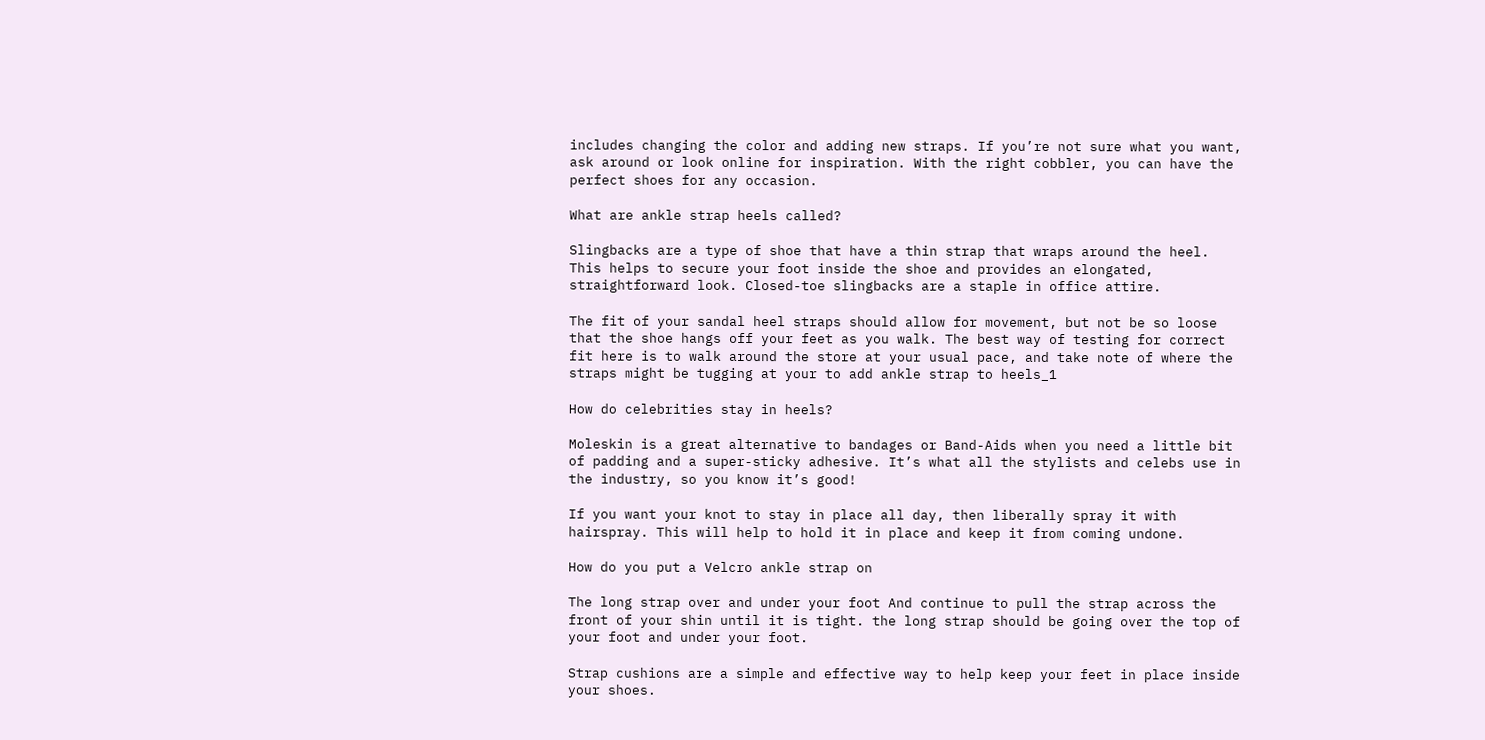includes changing the color and adding new straps. If you’re not sure what you want, ask around or look online for inspiration. With the right cobbler, you can have the perfect shoes for any occasion.

What are ankle strap heels called?

Slingbacks are a type of shoe that have a thin strap that wraps around the heel. This helps to secure your foot inside the shoe and provides an elongated, straightforward look. Closed-toe slingbacks are a staple in office attire.

The fit of your sandal heel straps should allow for movement, but not be so loose that the shoe hangs off your feet as you walk. The best way of testing for correct fit here is to walk around the store at your usual pace, and take note of where the straps might be tugging at your to add ankle strap to heels_1

How do celebrities stay in heels?

Moleskin is a great alternative to bandages or Band-Aids when you need a little bit of padding and a super-sticky adhesive. It’s what all the stylists and celebs use in the industry, so you know it’s good!

If you want your knot to stay in place all day, then liberally spray it with hairspray. This will help to hold it in place and keep it from coming undone.

How do you put a Velcro ankle strap on

The long strap over and under your foot And continue to pull the strap across the front of your shin until it is tight. the long strap should be going over the top of your foot and under your foot.

Strap cushions are a simple and effective way to help keep your feet in place inside your shoes.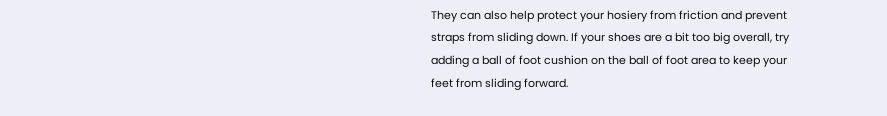They can also help protect your hosiery from friction and prevent straps from sliding down. If your shoes are a bit too big overall, try adding a ball of foot cushion on the ball of foot area to keep your feet from sliding forward.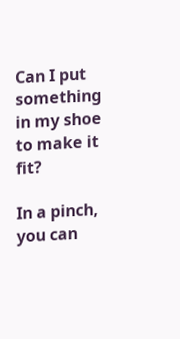Can I put something in my shoe to make it fit?

In a pinch, you can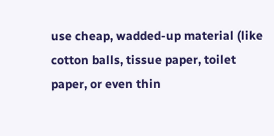use cheap, wadded-up material (like cotton balls, tissue paper, toilet paper, or even thin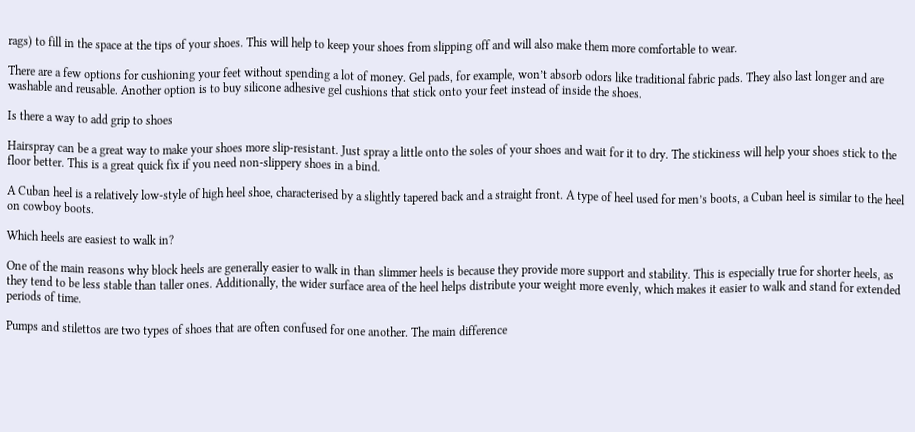rags) to fill in the space at the tips of your shoes. This will help to keep your shoes from slipping off and will also make them more comfortable to wear.

There are a few options for cushioning your feet without spending a lot of money. Gel pads, for example, won’t absorb odors like traditional fabric pads. They also last longer and are washable and reusable. Another option is to buy silicone adhesive gel cushions that stick onto your feet instead of inside the shoes.

Is there a way to add grip to shoes

Hairspray can be a great way to make your shoes more slip-resistant. Just spray a little onto the soles of your shoes and wait for it to dry. The stickiness will help your shoes stick to the floor better. This is a great quick fix if you need non-slippery shoes in a bind.

A Cuban heel is a relatively low-style of high heel shoe, characterised by a slightly tapered back and a straight front. A type of heel used for men’s boots, a Cuban heel is similar to the heel on cowboy boots.

Which heels are easiest to walk in?

One of the main reasons why block heels are generally easier to walk in than slimmer heels is because they provide more support and stability. This is especially true for shorter heels, as they tend to be less stable than taller ones. Additionally, the wider surface area of the heel helps distribute your weight more evenly, which makes it easier to walk and stand for extended periods of time.

Pumps and stilettos are two types of shoes that are often confused for one another. The main difference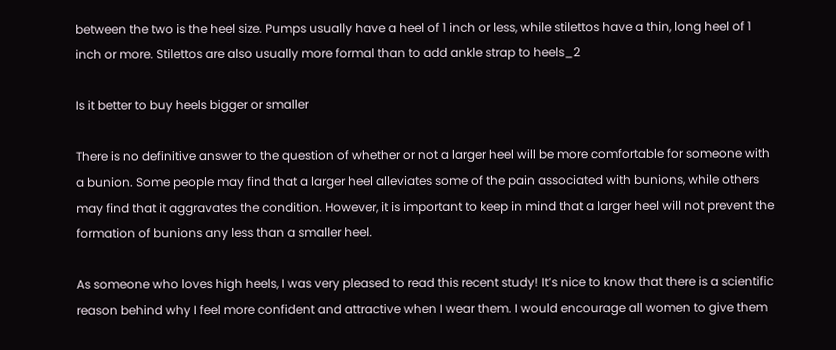between the two is the heel size. Pumps usually have a heel of 1 inch or less, while stilettos have a thin, long heel of 1 inch or more. Stilettos are also usually more formal than to add ankle strap to heels_2

Is it better to buy heels bigger or smaller

There is no definitive answer to the question of whether or not a larger heel will be more comfortable for someone with a bunion. Some people may find that a larger heel alleviates some of the pain associated with bunions, while others may find that it aggravates the condition. However, it is important to keep in mind that a larger heel will not prevent the formation of bunions any less than a smaller heel.

As someone who loves high heels, I was very pleased to read this recent study! It’s nice to know that there is a scientific reason behind why I feel more confident and attractive when I wear them. I would encourage all women to give them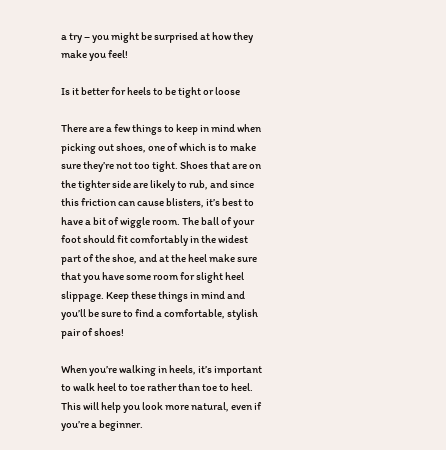a try – you might be surprised at how they make you feel!

Is it better for heels to be tight or loose

There are a few things to keep in mind when picking out shoes, one of which is to make sure they’re not too tight. Shoes that are on the tighter side are likely to rub, and since this friction can cause blisters, it’s best to have a bit of wiggle room. The ball of your foot should fit comfortably in the widest part of the shoe, and at the heel make sure that you have some room for slight heel slippage. Keep these things in mind and you’ll be sure to find a comfortable, stylish pair of shoes!

When you’re walking in heels, it’s important to walk heel to toe rather than toe to heel. This will help you look more natural, even if you’re a beginner.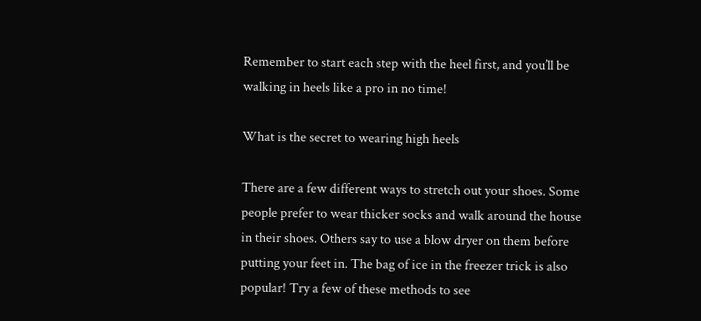Remember to start each step with the heel first, and you’ll be walking in heels like a pro in no time!

What is the secret to wearing high heels

There are a few different ways to stretch out your shoes. Some people prefer to wear thicker socks and walk around the house in their shoes. Others say to use a blow dryer on them before putting your feet in. The bag of ice in the freezer trick is also popular! Try a few of these methods to see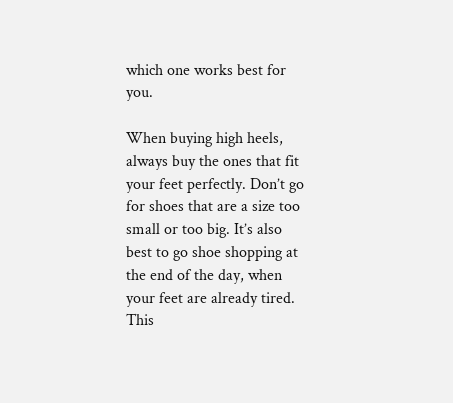which one works best for you.

When buying high heels, always buy the ones that fit your feet perfectly. Don’t go for shoes that are a size too small or too big. It’s also best to go shoe shopping at the end of the day, when your feet are already tired. This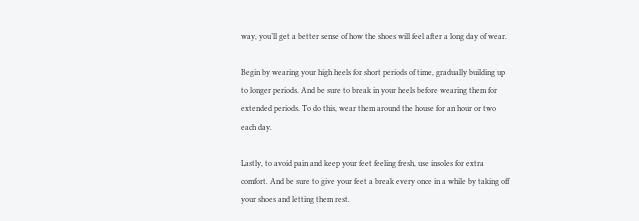way, you’ll get a better sense of how the shoes will feel after a long day of wear.

Begin by wearing your high heels for short periods of time, gradually building up to longer periods. And be sure to break in your heels before wearing them for extended periods. To do this, wear them around the house for an hour or two each day.

Lastly, to avoid pain and keep your feet feeling fresh, use insoles for extra comfort. And be sure to give your feet a break every once in a while by taking off your shoes and letting them rest.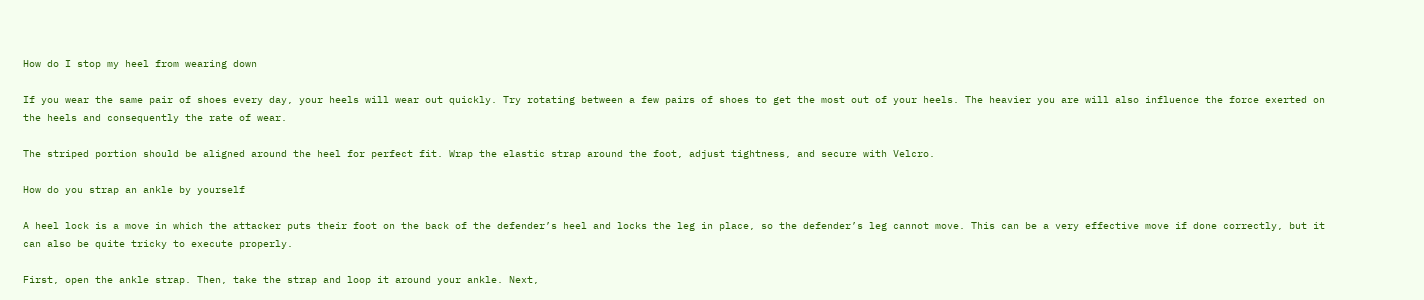How do I stop my heel from wearing down

If you wear the same pair of shoes every day, your heels will wear out quickly. Try rotating between a few pairs of shoes to get the most out of your heels. The heavier you are will also influence the force exerted on the heels and consequently the rate of wear.

The striped portion should be aligned around the heel for perfect fit. Wrap the elastic strap around the foot, adjust tightness, and secure with Velcro.

How do you strap an ankle by yourself

A heel lock is a move in which the attacker puts their foot on the back of the defender’s heel and locks the leg in place, so the defender’s leg cannot move. This can be a very effective move if done correctly, but it can also be quite tricky to execute properly.

First, open the ankle strap. Then, take the strap and loop it around your ankle. Next,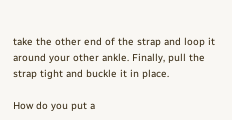take the other end of the strap and loop it around your other ankle. Finally, pull the strap tight and buckle it in place.

How do you put a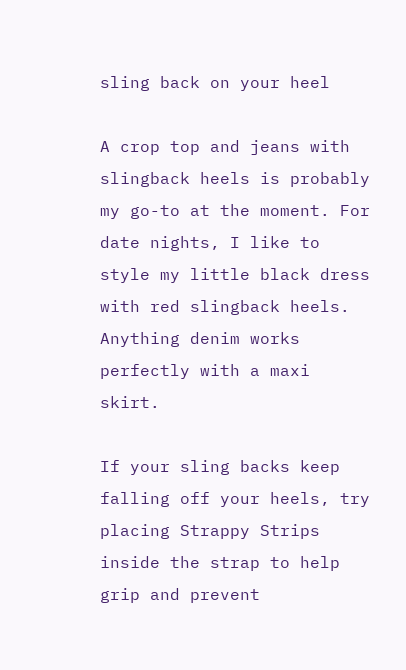sling back on your heel

A crop top and jeans with slingback heels is probably my go-to at the moment. For date nights, I like to style my little black dress with red slingback heels. Anything denim works perfectly with a maxi skirt.

If your sling backs keep falling off your heels, try placing Strappy Strips inside the strap to help grip and prevent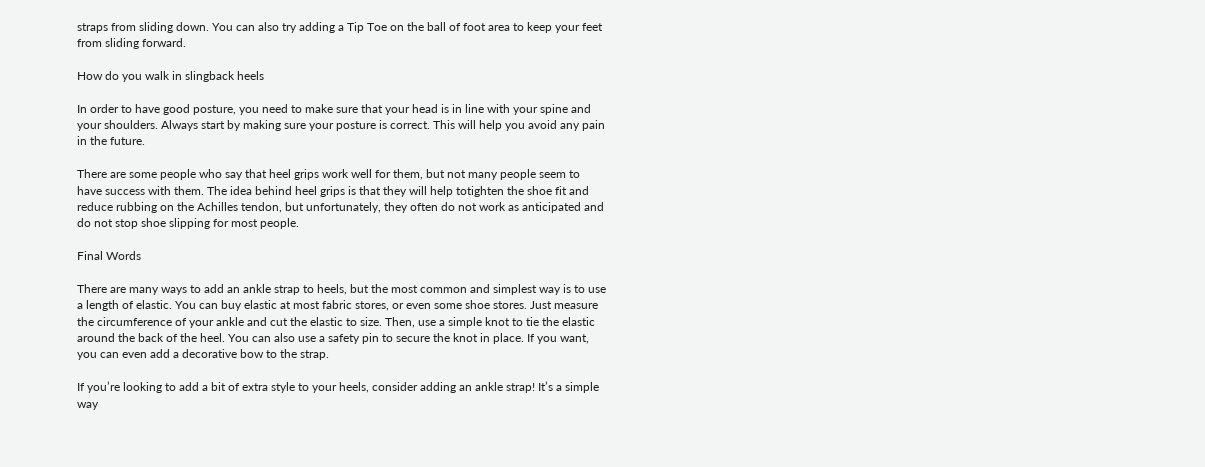straps from sliding down. You can also try adding a Tip Toe on the ball of foot area to keep your feet from sliding forward.

How do you walk in slingback heels

In order to have good posture, you need to make sure that your head is in line with your spine and your shoulders. Always start by making sure your posture is correct. This will help you avoid any pain in the future.

There are some people who say that heel grips work well for them, but not many people seem to have success with them. The idea behind heel grips is that they will help totighten the shoe fit and reduce rubbing on the Achilles tendon, but unfortunately, they often do not work as anticipated and do not stop shoe slipping for most people.

Final Words

There are many ways to add an ankle strap to heels, but the most common and simplest way is to use a length of elastic. You can buy elastic at most fabric stores, or even some shoe stores. Just measure the circumference of your ankle and cut the elastic to size. Then, use a simple knot to tie the elastic around the back of the heel. You can also use a safety pin to secure the knot in place. If you want, you can even add a decorative bow to the strap.

If you’re looking to add a bit of extra style to your heels, consider adding an ankle strap! It’s a simple way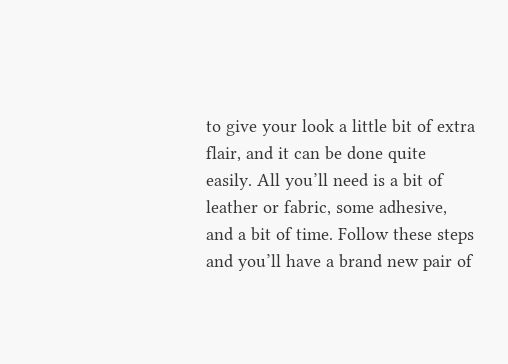to give your look a little bit of extra flair, and it can be done quite easily. All you’ll need is a bit of leather or fabric, some adhesive, and a bit of time. Follow these steps and you’ll have a brand new pair of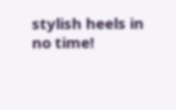stylish heels in no time!